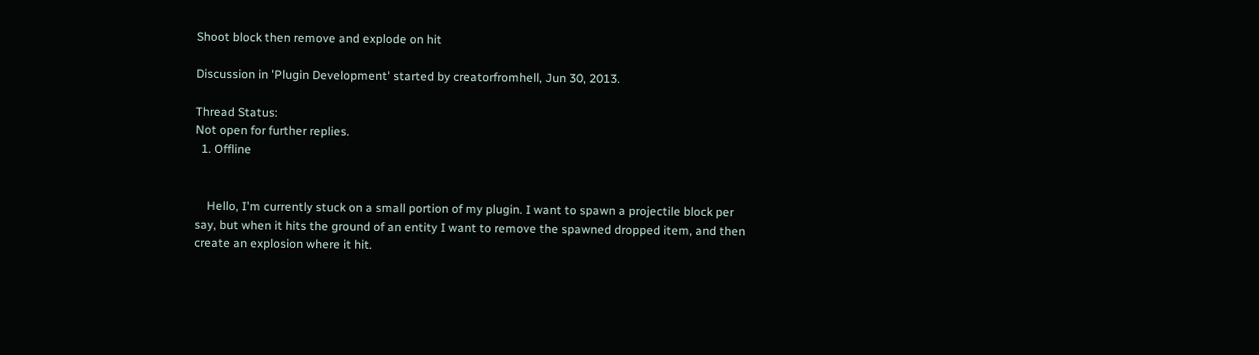Shoot block then remove and explode on hit

Discussion in 'Plugin Development' started by creatorfromhell, Jun 30, 2013.

Thread Status:
Not open for further replies.
  1. Offline


    Hello, I'm currently stuck on a small portion of my plugin. I want to spawn a projectile block per say, but when it hits the ground of an entity I want to remove the spawned dropped item, and then create an explosion where it hit.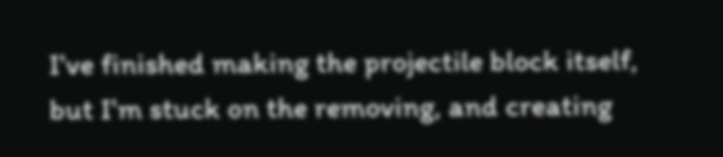I've finished making the projectile block itself, but I'm stuck on the removing, and creating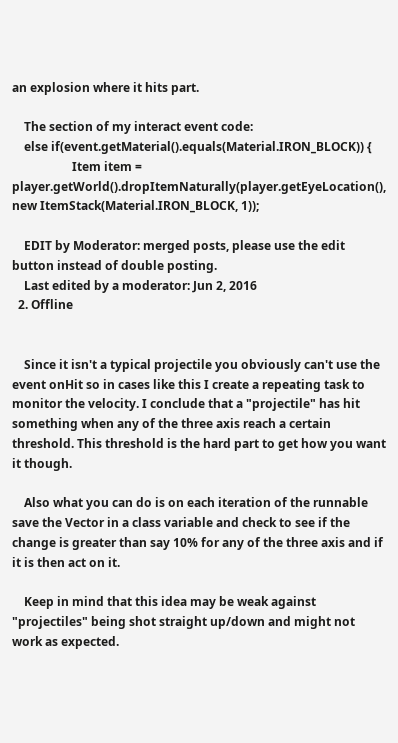an explosion where it hits part.

    The section of my interact event code:
    else if(event.getMaterial().equals(Material.IRON_BLOCK)) {
                    Item item = player.getWorld().dropItemNaturally(player.getEyeLocation(), new ItemStack(Material.IRON_BLOCK, 1));

    EDIT by Moderator: merged posts, please use the edit button instead of double posting.
    Last edited by a moderator: Jun 2, 2016
  2. Offline


    Since it isn't a typical projectile you obviously can't use the event onHit so in cases like this I create a repeating task to monitor the velocity. I conclude that a "projectile" has hit something when any of the three axis reach a certain threshold. This threshold is the hard part to get how you want it though.

    Also what you can do is on each iteration of the runnable save the Vector in a class variable and check to see if the change is greater than say 10% for any of the three axis and if it is then act on it.

    Keep in mind that this idea may be weak against "projectiles" being shot straight up/down and might not work as expected.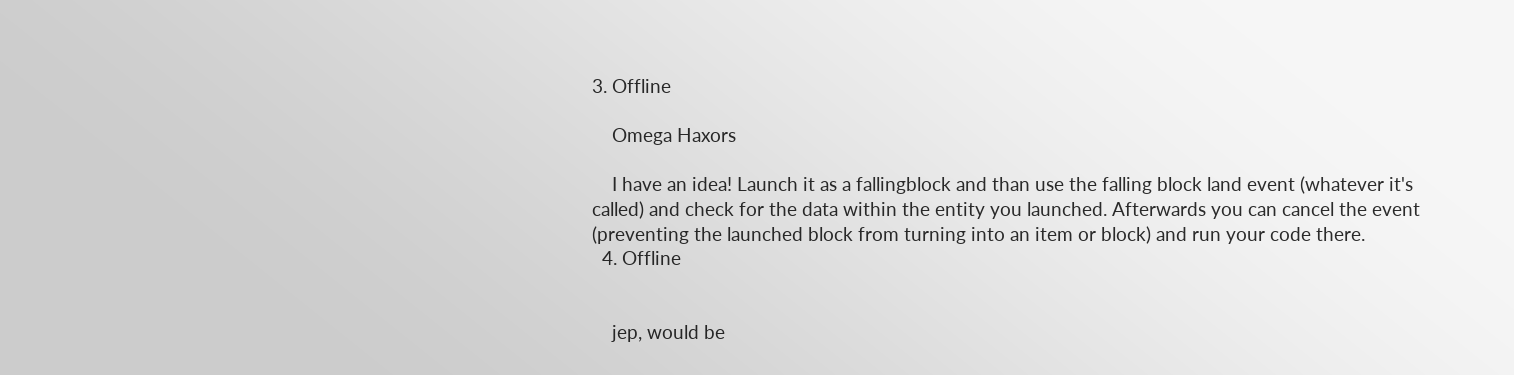3. Offline

    Omega Haxors

    I have an idea! Launch it as a fallingblock and than use the falling block land event (whatever it's called) and check for the data within the entity you launched. Afterwards you can cancel the event (preventing the launched block from turning into an item or block) and run your code there.
  4. Offline


    jep, would be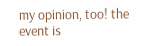my opinion, too! the event is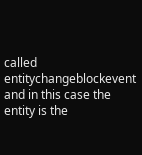called entitychangeblockevent and in this case the entity is the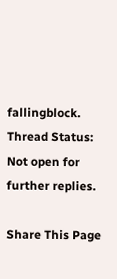fallingblock.
Thread Status:
Not open for further replies.

Share This Page